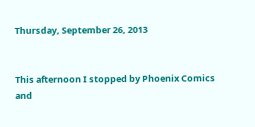Thursday, September 26, 2013


This afternoon I stopped by Phoenix Comics and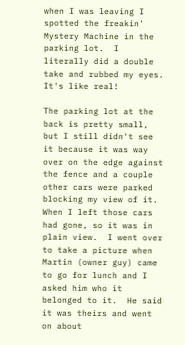when I was leaving I spotted the freakin' Mystery Machine in the parking lot.  I literally did a double take and rubbed my eyes.  It's like real!

The parking lot at the back is pretty small, but I still didn't see it because it was way over on the edge against the fence and a couple other cars were parked blocking my view of it.  When I left those cars had gone, so it was in plain view.  I went over to take a picture when Martin (owner guy) came to go for lunch and I asked him who it belonged to it.  He said it was theirs and went on about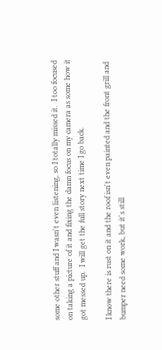some other stuff and I wasn't even listening, so I totally missed it.  I too focused on taking a picture of it and fixing the damn focus on my camera as some how it got messed up.  I will get the full story next time I go back.

I know there is rust on it and the roof isn't even painted and the front grill and bumper need some work, but it's still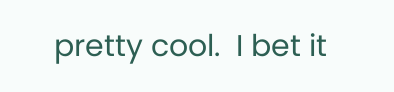pretty cool.  I bet it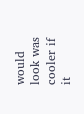would look was cooler if it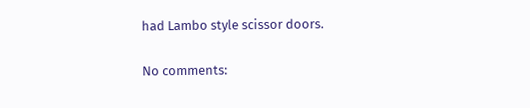had Lambo style scissor doors.

No comments: